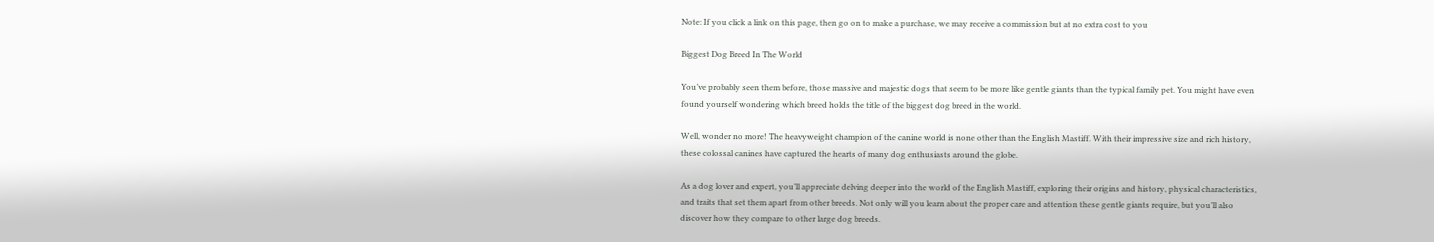Note: If you click a link on this page, then go on to make a purchase, we may receive a commission but at no extra cost to you

Biggest Dog Breed In The World

You’ve probably seen them before, those massive and majestic dogs that seem to be more like gentle giants than the typical family pet. You might have even found yourself wondering which breed holds the title of the biggest dog breed in the world.

Well, wonder no more! The heavyweight champion of the canine world is none other than the English Mastiff. With their impressive size and rich history, these colossal canines have captured the hearts of many dog enthusiasts around the globe.

As a dog lover and expert, you’ll appreciate delving deeper into the world of the English Mastiff, exploring their origins and history, physical characteristics, and traits that set them apart from other breeds. Not only will you learn about the proper care and attention these gentle giants require, but you’ll also discover how they compare to other large dog breeds.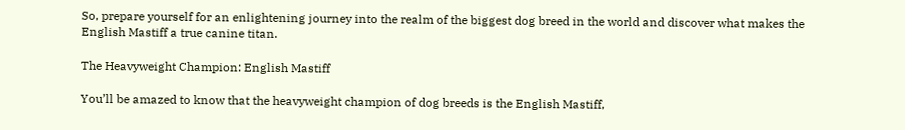So, prepare yourself for an enlightening journey into the realm of the biggest dog breed in the world and discover what makes the English Mastiff a true canine titan.

The Heavyweight Champion: English Mastiff

You’ll be amazed to know that the heavyweight champion of dog breeds is the English Mastiff,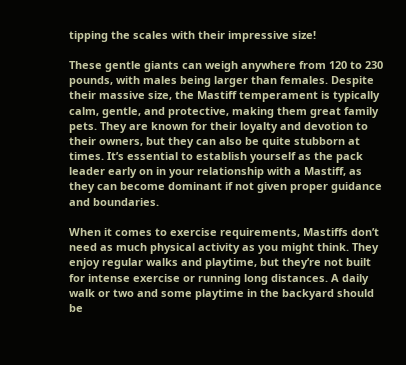tipping the scales with their impressive size!

These gentle giants can weigh anywhere from 120 to 230 pounds, with males being larger than females. Despite their massive size, the Mastiff temperament is typically calm, gentle, and protective, making them great family pets. They are known for their loyalty and devotion to their owners, but they can also be quite stubborn at times. It’s essential to establish yourself as the pack leader early on in your relationship with a Mastiff, as they can become dominant if not given proper guidance and boundaries.

When it comes to exercise requirements, Mastiffs don’t need as much physical activity as you might think. They enjoy regular walks and playtime, but they’re not built for intense exercise or running long distances. A daily walk or two and some playtime in the backyard should be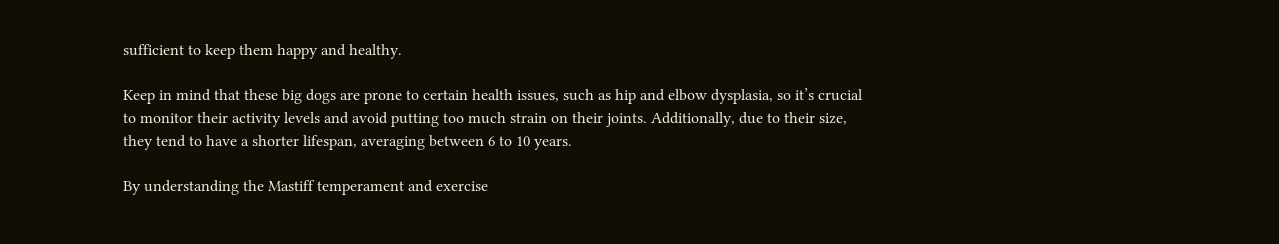sufficient to keep them happy and healthy.

Keep in mind that these big dogs are prone to certain health issues, such as hip and elbow dysplasia, so it’s crucial to monitor their activity levels and avoid putting too much strain on their joints. Additionally, due to their size, they tend to have a shorter lifespan, averaging between 6 to 10 years.

By understanding the Mastiff temperament and exercise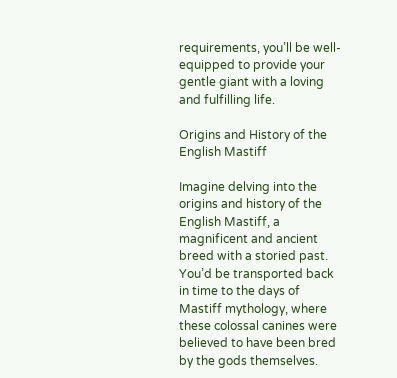requirements, you’ll be well-equipped to provide your gentle giant with a loving and fulfilling life.

Origins and History of the English Mastiff

Imagine delving into the origins and history of the English Mastiff, a magnificent and ancient breed with a storied past. You’d be transported back in time to the days of Mastiff mythology, where these colossal canines were believed to have been bred by the gods themselves.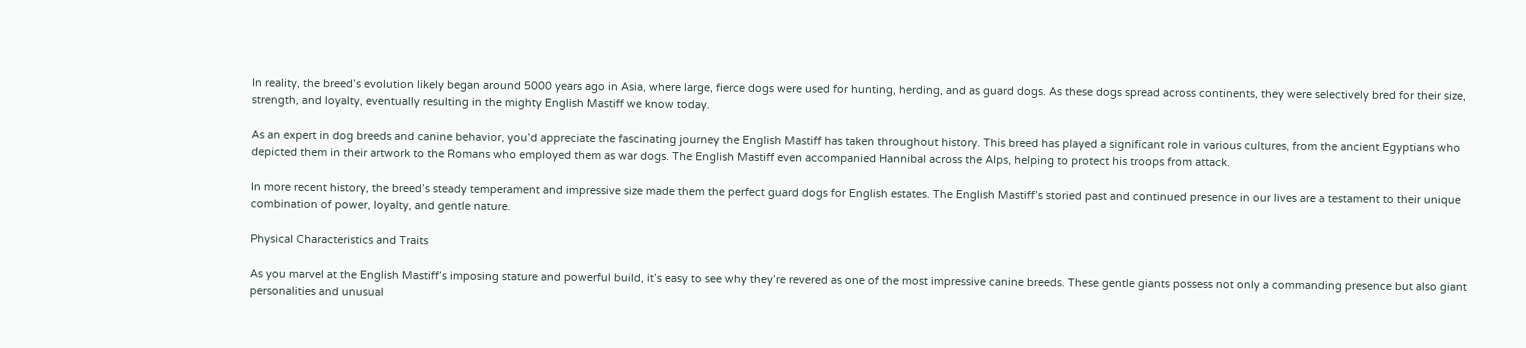In reality, the breed’s evolution likely began around 5000 years ago in Asia, where large, fierce dogs were used for hunting, herding, and as guard dogs. As these dogs spread across continents, they were selectively bred for their size, strength, and loyalty, eventually resulting in the mighty English Mastiff we know today.

As an expert in dog breeds and canine behavior, you’d appreciate the fascinating journey the English Mastiff has taken throughout history. This breed has played a significant role in various cultures, from the ancient Egyptians who depicted them in their artwork to the Romans who employed them as war dogs. The English Mastiff even accompanied Hannibal across the Alps, helping to protect his troops from attack.

In more recent history, the breed’s steady temperament and impressive size made them the perfect guard dogs for English estates. The English Mastiff’s storied past and continued presence in our lives are a testament to their unique combination of power, loyalty, and gentle nature.

Physical Characteristics and Traits

As you marvel at the English Mastiff’s imposing stature and powerful build, it’s easy to see why they’re revered as one of the most impressive canine breeds. These gentle giants possess not only a commanding presence but also giant personalities and unusual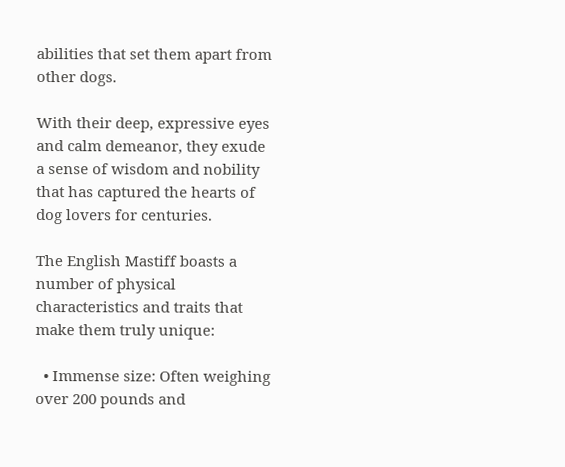abilities that set them apart from other dogs.

With their deep, expressive eyes and calm demeanor, they exude a sense of wisdom and nobility that has captured the hearts of dog lovers for centuries.

The English Mastiff boasts a number of physical characteristics and traits that make them truly unique:

  • Immense size: Often weighing over 200 pounds and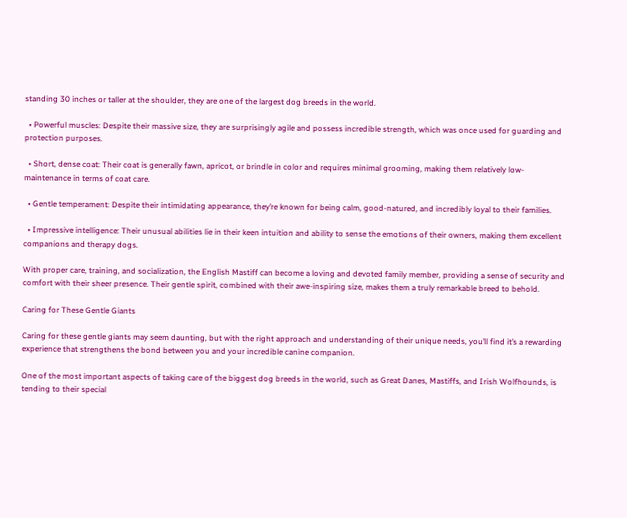standing 30 inches or taller at the shoulder, they are one of the largest dog breeds in the world.

  • Powerful muscles: Despite their massive size, they are surprisingly agile and possess incredible strength, which was once used for guarding and protection purposes.

  • Short, dense coat: Their coat is generally fawn, apricot, or brindle in color and requires minimal grooming, making them relatively low-maintenance in terms of coat care.

  • Gentle temperament: Despite their intimidating appearance, they’re known for being calm, good-natured, and incredibly loyal to their families.

  • Impressive intelligence: Their unusual abilities lie in their keen intuition and ability to sense the emotions of their owners, making them excellent companions and therapy dogs.

With proper care, training, and socialization, the English Mastiff can become a loving and devoted family member, providing a sense of security and comfort with their sheer presence. Their gentle spirit, combined with their awe-inspiring size, makes them a truly remarkable breed to behold.

Caring for These Gentle Giants

Caring for these gentle giants may seem daunting, but with the right approach and understanding of their unique needs, you’ll find it’s a rewarding experience that strengthens the bond between you and your incredible canine companion.

One of the most important aspects of taking care of the biggest dog breeds in the world, such as Great Danes, Mastiffs, and Irish Wolfhounds, is tending to their special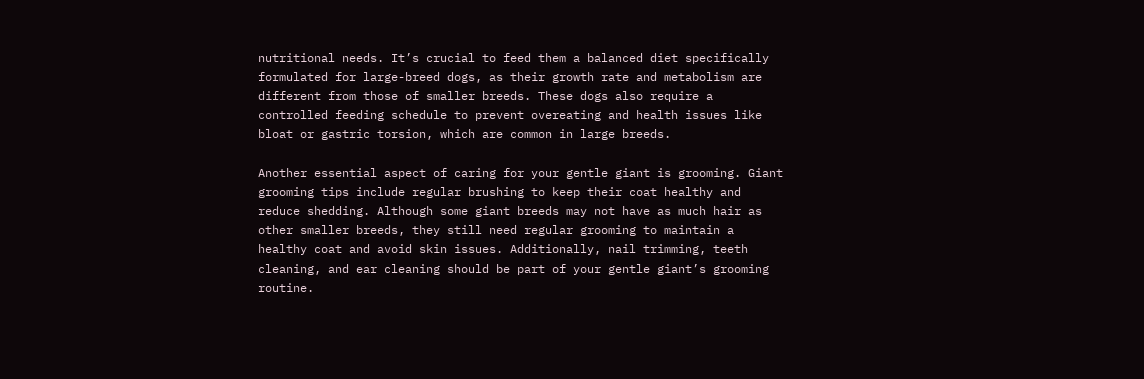nutritional needs. It’s crucial to feed them a balanced diet specifically formulated for large-breed dogs, as their growth rate and metabolism are different from those of smaller breeds. These dogs also require a controlled feeding schedule to prevent overeating and health issues like bloat or gastric torsion, which are common in large breeds.

Another essential aspect of caring for your gentle giant is grooming. Giant grooming tips include regular brushing to keep their coat healthy and reduce shedding. Although some giant breeds may not have as much hair as other smaller breeds, they still need regular grooming to maintain a healthy coat and avoid skin issues. Additionally, nail trimming, teeth cleaning, and ear cleaning should be part of your gentle giant’s grooming routine.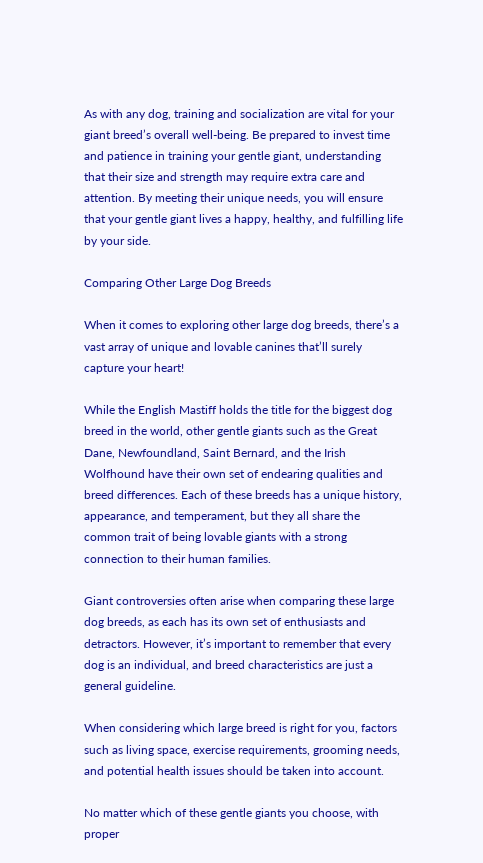As with any dog, training and socialization are vital for your giant breed’s overall well-being. Be prepared to invest time and patience in training your gentle giant, understanding that their size and strength may require extra care and attention. By meeting their unique needs, you will ensure that your gentle giant lives a happy, healthy, and fulfilling life by your side.

Comparing Other Large Dog Breeds

When it comes to exploring other large dog breeds, there’s a vast array of unique and lovable canines that’ll surely capture your heart!

While the English Mastiff holds the title for the biggest dog breed in the world, other gentle giants such as the Great Dane, Newfoundland, Saint Bernard, and the Irish Wolfhound have their own set of endearing qualities and breed differences. Each of these breeds has a unique history, appearance, and temperament, but they all share the common trait of being lovable giants with a strong connection to their human families.

Giant controversies often arise when comparing these large dog breeds, as each has its own set of enthusiasts and detractors. However, it’s important to remember that every dog is an individual, and breed characteristics are just a general guideline.

When considering which large breed is right for you, factors such as living space, exercise requirements, grooming needs, and potential health issues should be taken into account.

No matter which of these gentle giants you choose, with proper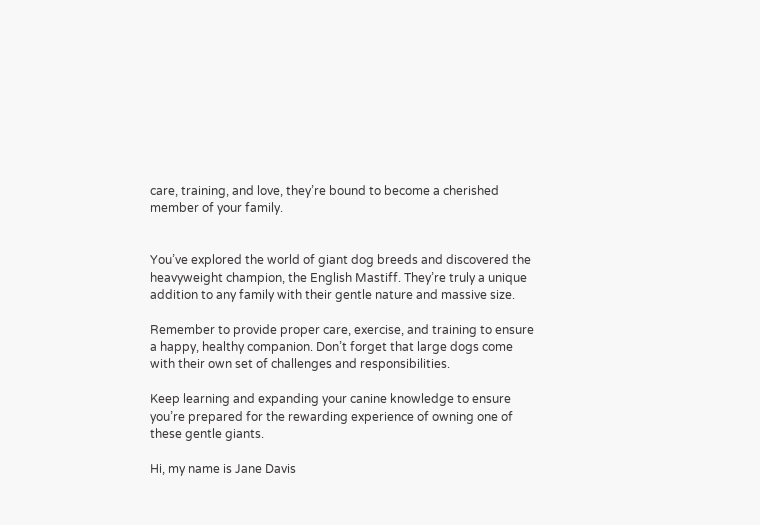care, training, and love, they’re bound to become a cherished member of your family.


You’ve explored the world of giant dog breeds and discovered the heavyweight champion, the English Mastiff. They’re truly a unique addition to any family with their gentle nature and massive size.

Remember to provide proper care, exercise, and training to ensure a happy, healthy companion. Don’t forget that large dogs come with their own set of challenges and responsibilities.

Keep learning and expanding your canine knowledge to ensure you’re prepared for the rewarding experience of owning one of these gentle giants.

Hi, my name is Jane Davis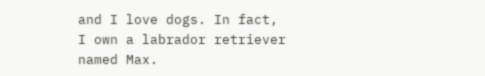and I love dogs. In fact, I own a labrador retriever named Max.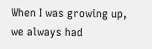When I was growing up, we always had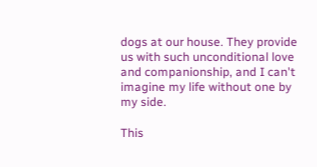dogs at our house. They provide us with such unconditional love and companionship, and I can't imagine my life without one by my side.

This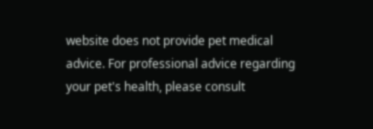website does not provide pet medical advice. For professional advice regarding your pet's health, please consult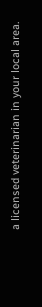a licensed veterinarian in your local area.